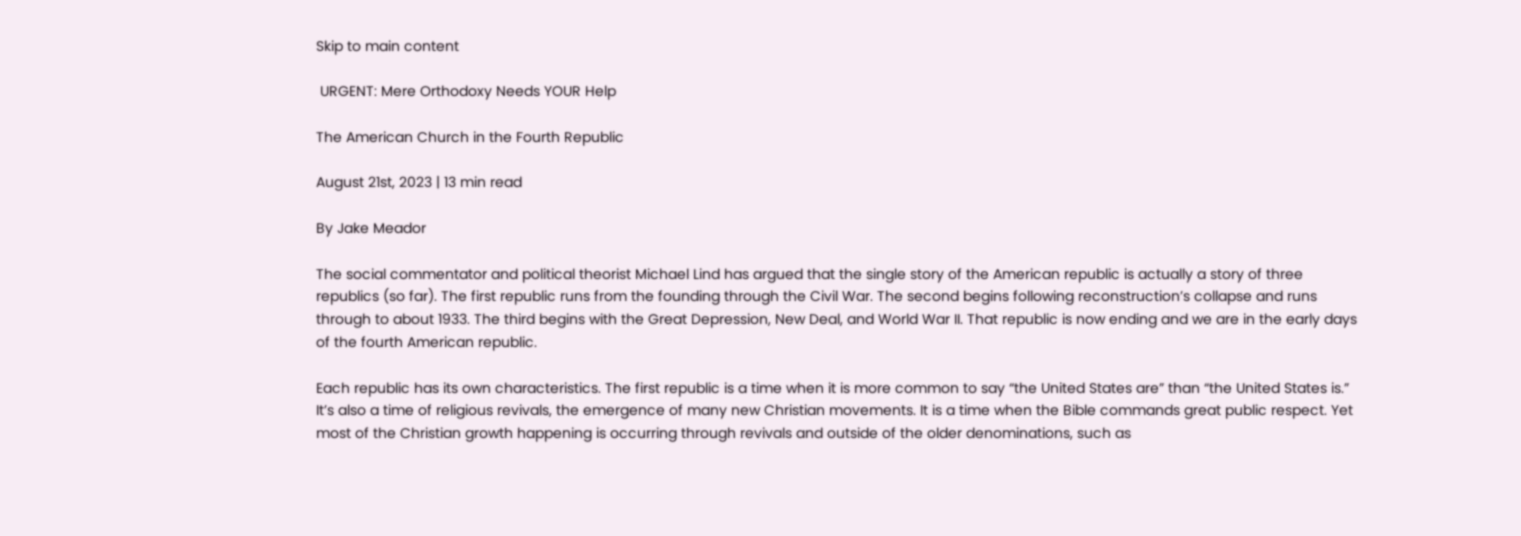Skip to main content

 URGENT: Mere Orthodoxy Needs YOUR Help

The American Church in the Fourth Republic

August 21st, 2023 | 13 min read

By Jake Meador

The social commentator and political theorist Michael Lind has argued that the single story of the American republic is actually a story of three republics (so far). The first republic runs from the founding through the Civil War. The second begins following reconstruction’s collapse and runs through to about 1933. The third begins with the Great Depression, New Deal, and World War II. That republic is now ending and we are in the early days of the fourth American republic.

Each republic has its own characteristics. The first republic is a time when it is more common to say “the United States are” than “the United States is.” It’s also a time of religious revivals, the emergence of many new Christian movements. It is a time when the Bible commands great public respect. Yet most of the Christian growth happening is occurring through revivals and outside of the older denominations, such as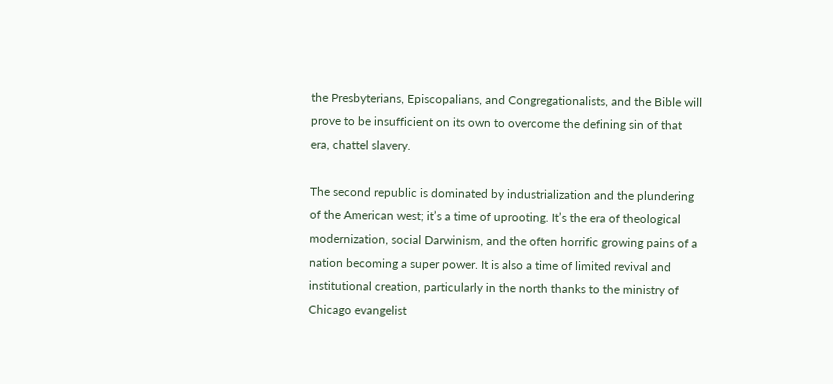the Presbyterians, Episcopalians, and Congregationalists, and the Bible will prove to be insufficient on its own to overcome the defining sin of that era, chattel slavery.

The second republic is dominated by industrialization and the plundering of the American west; it’s a time of uprooting. It’s the era of theological modernization, social Darwinism, and the often horrific growing pains of a nation becoming a super power. It is also a time of limited revival and institutional creation, particularly in the north thanks to the ministry of Chicago evangelist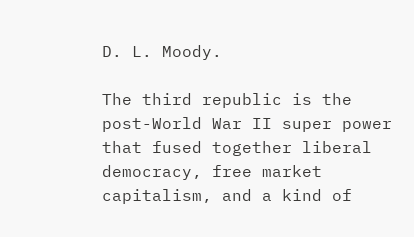D. L. Moody.

The third republic is the post-World War II super power that fused together liberal democracy, free market capitalism, and a kind of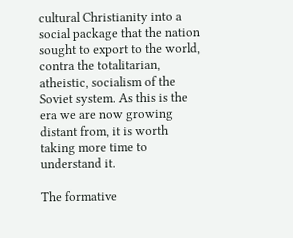cultural Christianity into a social package that the nation sought to export to the world, contra the totalitarian, atheistic, socialism of the Soviet system. As this is the era we are now growing distant from, it is worth taking more time to understand it.

The formative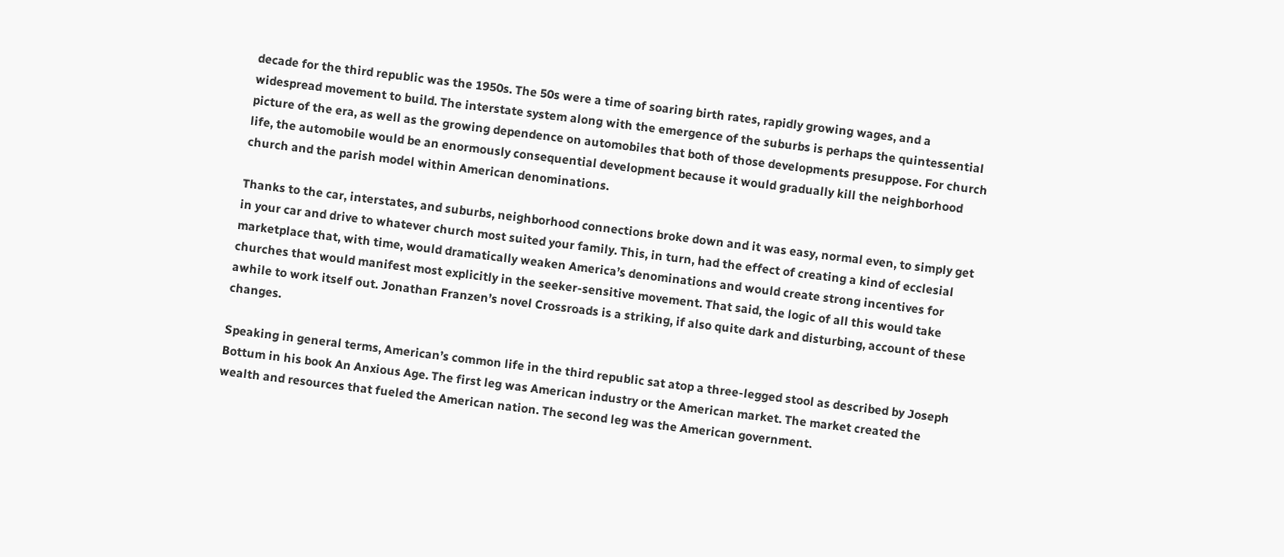decade for the third republic was the 1950s. The 50s were a time of soaring birth rates, rapidly growing wages, and a widespread movement to build. The interstate system along with the emergence of the suburbs is perhaps the quintessential picture of the era, as well as the growing dependence on automobiles that both of those developments presuppose. For church life, the automobile would be an enormously consequential development because it would gradually kill the neighborhood church and the parish model within American denominations.

Thanks to the car, interstates, and suburbs, neighborhood connections broke down and it was easy, normal even, to simply get in your car and drive to whatever church most suited your family. This, in turn, had the effect of creating a kind of ecclesial marketplace that, with time, would dramatically weaken America’s denominations and would create strong incentives for churches that would manifest most explicitly in the seeker-sensitive movement. That said, the logic of all this would take awhile to work itself out. Jonathan Franzen’s novel Crossroads is a striking, if also quite dark and disturbing, account of these changes.

Speaking in general terms, American’s common life in the third republic sat atop a three-legged stool as described by Joseph Bottum in his book An Anxious Age. The first leg was American industry or the American market. The market created the wealth and resources that fueled the American nation. The second leg was the American government.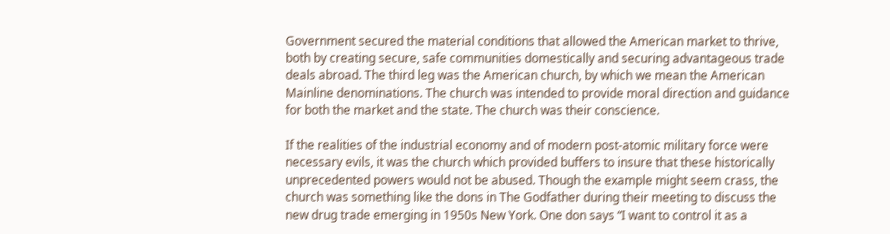Government secured the material conditions that allowed the American market to thrive, both by creating secure, safe communities domestically and securing advantageous trade deals abroad. The third leg was the American church, by which we mean the American Mainline denominations. The church was intended to provide moral direction and guidance for both the market and the state. The church was their conscience.

If the realities of the industrial economy and of modern post-atomic military force were necessary evils, it was the church which provided buffers to insure that these historically unprecedented powers would not be abused. Though the example might seem crass, the church was something like the dons in The Godfather during their meeting to discuss the new drug trade emerging in 1950s New York. One don says “I want to control it as a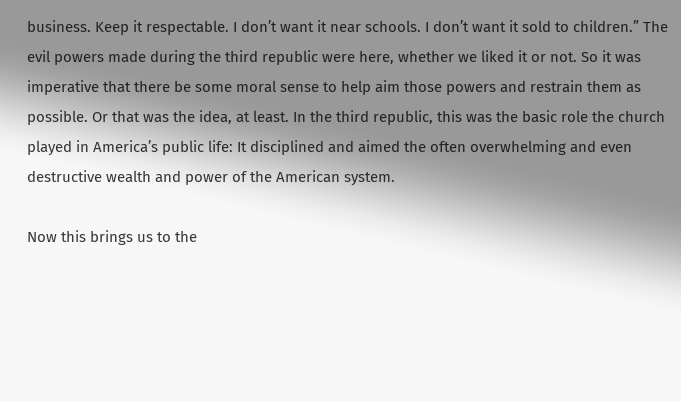business. Keep it respectable. I don’t want it near schools. I don’t want it sold to children.” The evil powers made during the third republic were here, whether we liked it or not. So it was imperative that there be some moral sense to help aim those powers and restrain them as possible. Or that was the idea, at least. In the third republic, this was the basic role the church played in America’s public life: It disciplined and aimed the often overwhelming and even destructive wealth and power of the American system.

Now this brings us to the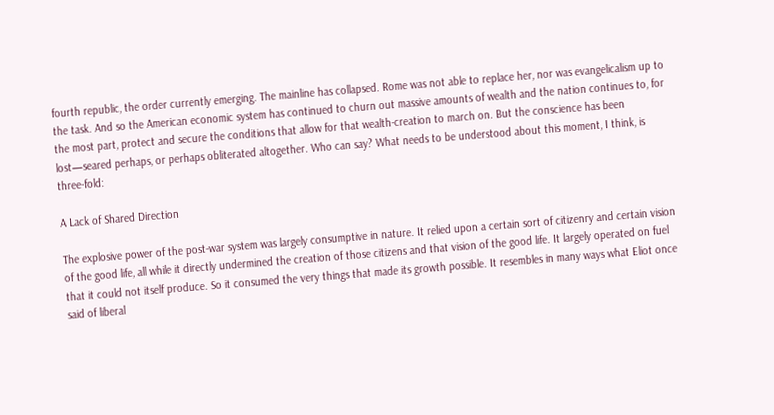fourth republic, the order currently emerging. The mainline has collapsed. Rome was not able to replace her, nor was evangelicalism up to the task. And so the American economic system has continued to churn out massive amounts of wealth and the nation continues to, for the most part, protect and secure the conditions that allow for that wealth-creation to march on. But the conscience has been lost—seared perhaps, or perhaps obliterated altogether. Who can say? What needs to be understood about this moment, I think, is three-fold:

A Lack of Shared Direction

The explosive power of the post-war system was largely consumptive in nature. It relied upon a certain sort of citizenry and certain vision of the good life, all while it directly undermined the creation of those citizens and that vision of the good life. It largely operated on fuel that it could not itself produce. So it consumed the very things that made its growth possible. It resembles in many ways what Eliot once said of liberal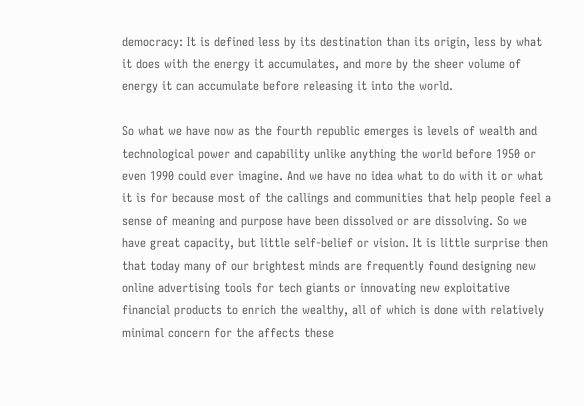democracy: It is defined less by its destination than its origin, less by what it does with the energy it accumulates, and more by the sheer volume of energy it can accumulate before releasing it into the world.

So what we have now as the fourth republic emerges is levels of wealth and technological power and capability unlike anything the world before 1950 or even 1990 could ever imagine. And we have no idea what to do with it or what it is for because most of the callings and communities that help people feel a sense of meaning and purpose have been dissolved or are dissolving. So we have great capacity, but little self-belief or vision. It is little surprise then that today many of our brightest minds are frequently found designing new online advertising tools for tech giants or innovating new exploitative financial products to enrich the wealthy, all of which is done with relatively minimal concern for the affects these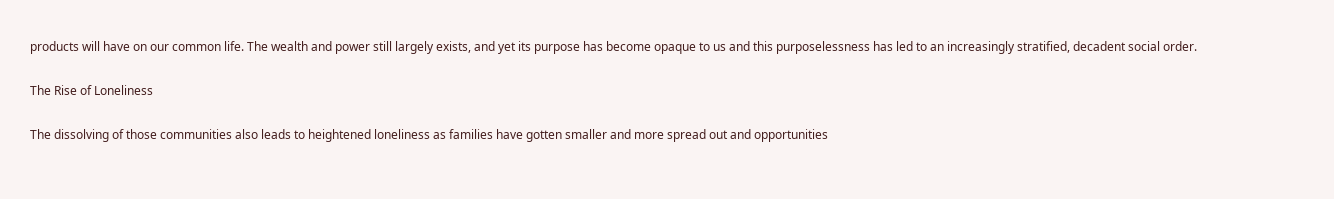products will have on our common life. The wealth and power still largely exists, and yet its purpose has become opaque to us and this purposelessness has led to an increasingly stratified, decadent social order.

The Rise of Loneliness

The dissolving of those communities also leads to heightened loneliness as families have gotten smaller and more spread out and opportunities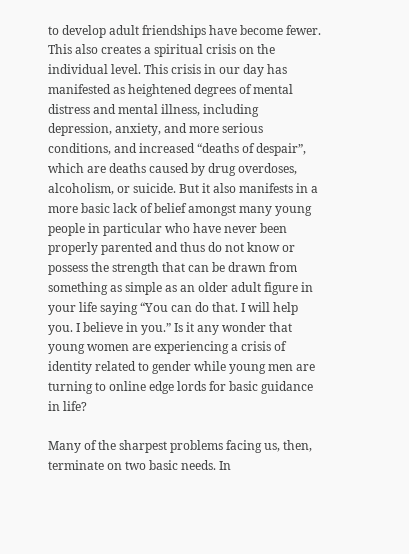to develop adult friendships have become fewer. This also creates a spiritual crisis on the individual level. This crisis in our day has manifested as heightened degrees of mental distress and mental illness, including depression, anxiety, and more serious conditions, and increased “deaths of despair”, which are deaths caused by drug overdoses, alcoholism, or suicide. But it also manifests in a more basic lack of belief amongst many young people in particular who have never been properly parented and thus do not know or possess the strength that can be drawn from something as simple as an older adult figure in your life saying “You can do that. I will help you. I believe in you.” Is it any wonder that young women are experiencing a crisis of identity related to gender while young men are turning to online edge lords for basic guidance in life?

Many of the sharpest problems facing us, then, terminate on two basic needs. In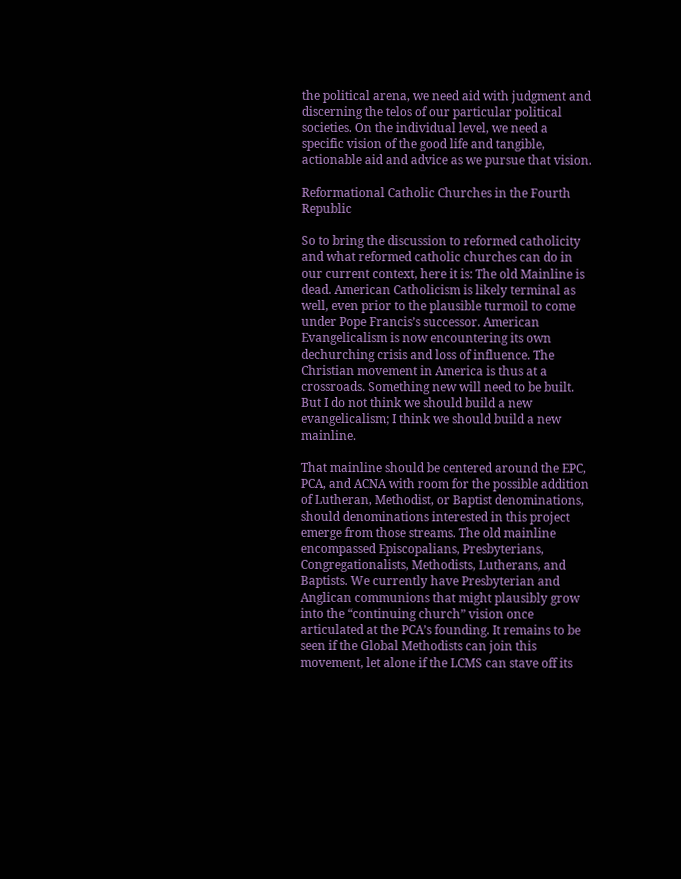the political arena, we need aid with judgment and discerning the telos of our particular political societies. On the individual level, we need a specific vision of the good life and tangible, actionable aid and advice as we pursue that vision.

Reformational Catholic Churches in the Fourth Republic

So to bring the discussion to reformed catholicity and what reformed catholic churches can do in our current context, here it is: The old Mainline is dead. American Catholicism is likely terminal as well, even prior to the plausible turmoil to come under Pope Francis’s successor. American Evangelicalism is now encountering its own dechurching crisis and loss of influence. The Christian movement in America is thus at a crossroads. Something new will need to be built. But I do not think we should build a new evangelicalism; I think we should build a new mainline.

That mainline should be centered around the EPC, PCA, and ACNA with room for the possible addition of Lutheran, Methodist, or Baptist denominations, should denominations interested in this project emerge from those streams. The old mainline encompassed Episcopalians, Presbyterians, Congregationalists, Methodists, Lutherans, and Baptists. We currently have Presbyterian and Anglican communions that might plausibly grow into the “continuing church” vision once articulated at the PCA’s founding. It remains to be seen if the Global Methodists can join this movement, let alone if the LCMS can stave off its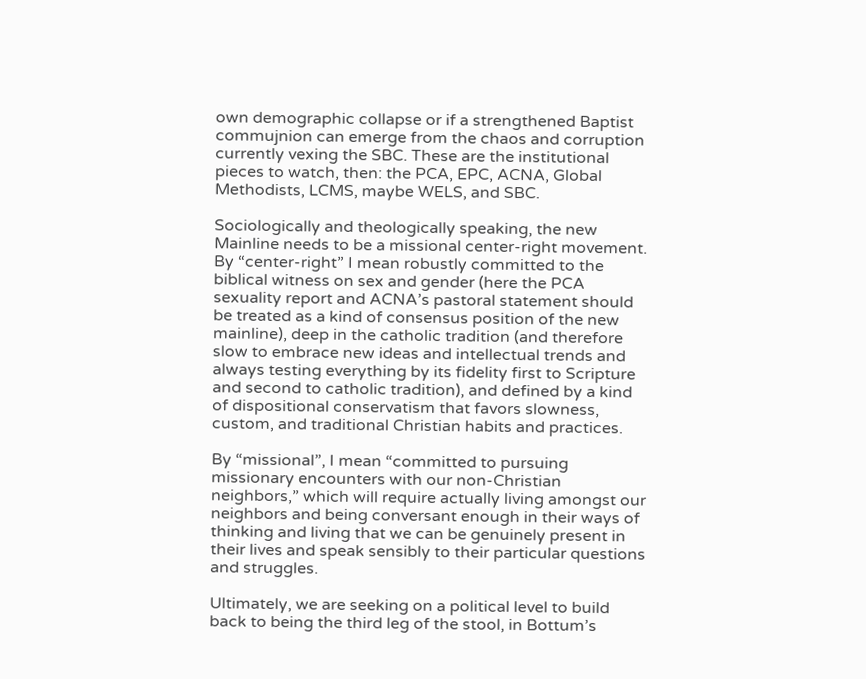own demographic collapse or if a strengthened Baptist commujnion can emerge from the chaos and corruption currently vexing the SBC. These are the institutional pieces to watch, then: the PCA, EPC, ACNA, Global Methodists, LCMS, maybe WELS, and SBC.

Sociologically and theologically speaking, the new Mainline needs to be a missional center-right movement. By “center-right” I mean robustly committed to the biblical witness on sex and gender (here the PCA sexuality report and ACNA’s pastoral statement should be treated as a kind of consensus position of the new mainline), deep in the catholic tradition (and therefore slow to embrace new ideas and intellectual trends and always testing everything by its fidelity first to Scripture and second to catholic tradition), and defined by a kind of dispositional conservatism that favors slowness, custom, and traditional Christian habits and practices.

By “missional”, I mean “committed to pursuing missionary encounters with our non-Christian neighbors,” which will require actually living amongst our neighbors and being conversant enough in their ways of thinking and living that we can be genuinely present in their lives and speak sensibly to their particular questions and struggles.

Ultimately, we are seeking on a political level to build back to being the third leg of the stool, in Bottum’s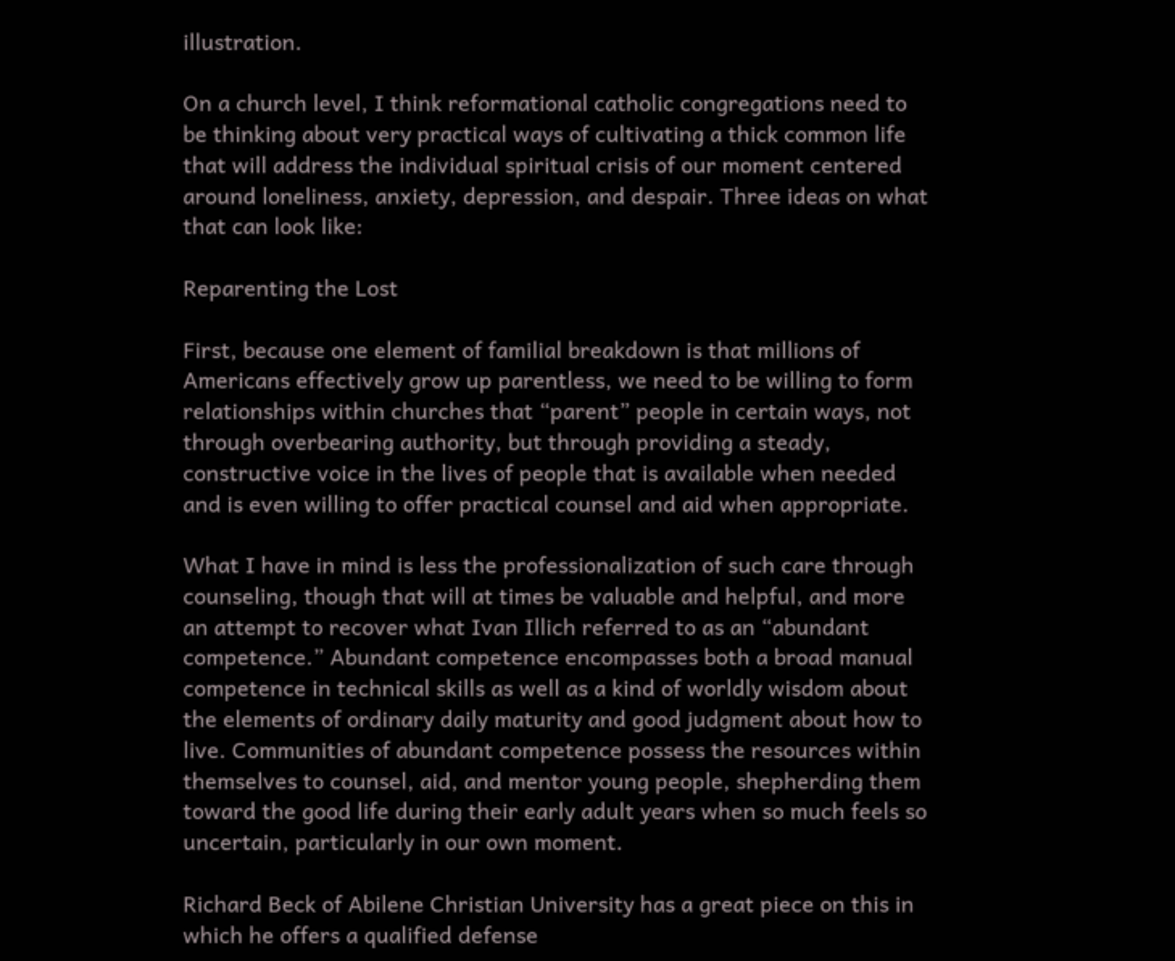illustration.

On a church level, I think reformational catholic congregations need to be thinking about very practical ways of cultivating a thick common life that will address the individual spiritual crisis of our moment centered around loneliness, anxiety, depression, and despair. Three ideas on what that can look like:

Reparenting the Lost

First, because one element of familial breakdown is that millions of Americans effectively grow up parentless, we need to be willing to form relationships within churches that “parent” people in certain ways, not through overbearing authority, but through providing a steady, constructive voice in the lives of people that is available when needed and is even willing to offer practical counsel and aid when appropriate.

What I have in mind is less the professionalization of such care through counseling, though that will at times be valuable and helpful, and more an attempt to recover what Ivan Illich referred to as an “abundant competence.” Abundant competence encompasses both a broad manual competence in technical skills as well as a kind of worldly wisdom about the elements of ordinary daily maturity and good judgment about how to live. Communities of abundant competence possess the resources within themselves to counsel, aid, and mentor young people, shepherding them toward the good life during their early adult years when so much feels so uncertain, particularly in our own moment.

Richard Beck of Abilene Christian University has a great piece on this in which he offers a qualified defense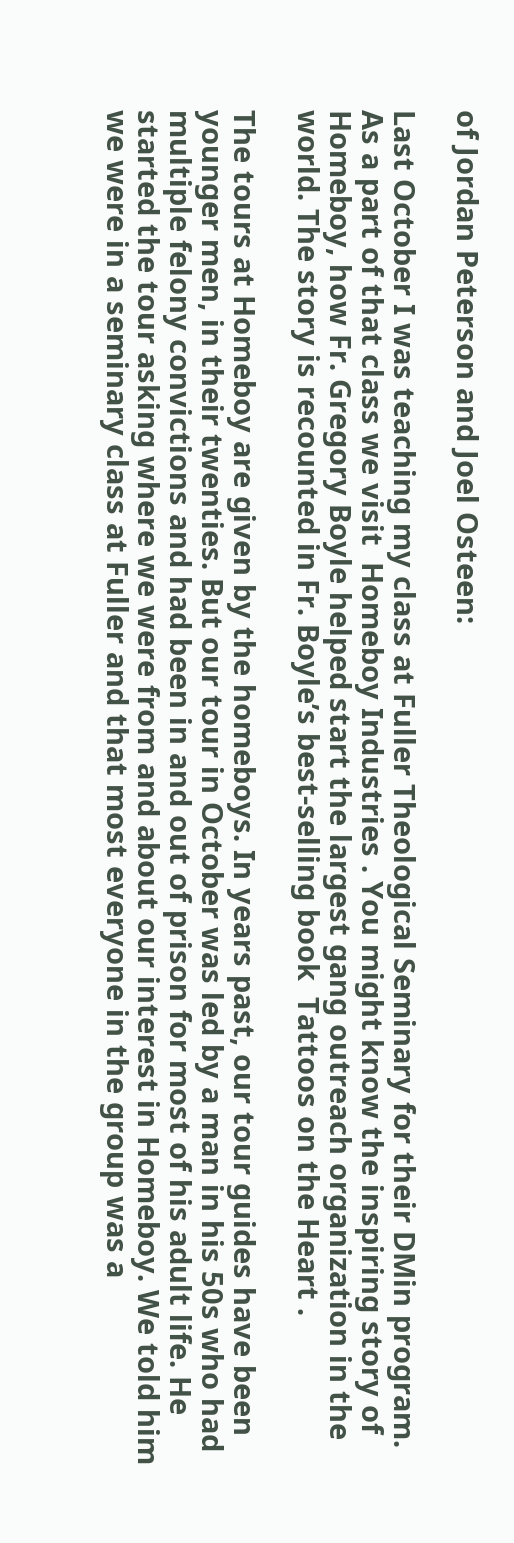of Jordan Peterson and Joel Osteen:

Last October I was teaching my class at Fuller Theological Seminary for their DMin program. As a part of that class we visit  Homeboy Industries . You might know the inspiring story of Homeboy, how Fr. Gregory Boyle helped start the largest gang outreach organization in the world. The story is recounted in Fr. Boyle’s best-selling book  Tattoos on the Heart .

The tours at Homeboy are given by the homeboys. In years past, our tour guides have been younger men, in their twenties. But our tour in October was led by a man in his 50s who had multiple felony convictions and had been in and out of prison for most of his adult life. He started the tour asking where we were from and about our interest in Homeboy. We told him we were in a seminary class at Fuller and that most everyone in the group was a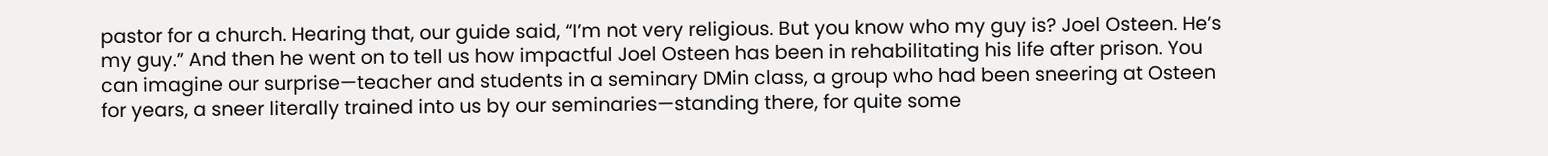pastor for a church. Hearing that, our guide said, “I’m not very religious. But you know who my guy is? Joel Osteen. He’s my guy.” And then he went on to tell us how impactful Joel Osteen has been in rehabilitating his life after prison. You can imagine our surprise—teacher and students in a seminary DMin class, a group who had been sneering at Osteen for years, a sneer literally trained into us by our seminaries—standing there, for quite some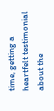time, getting a heartfelt testimonial about the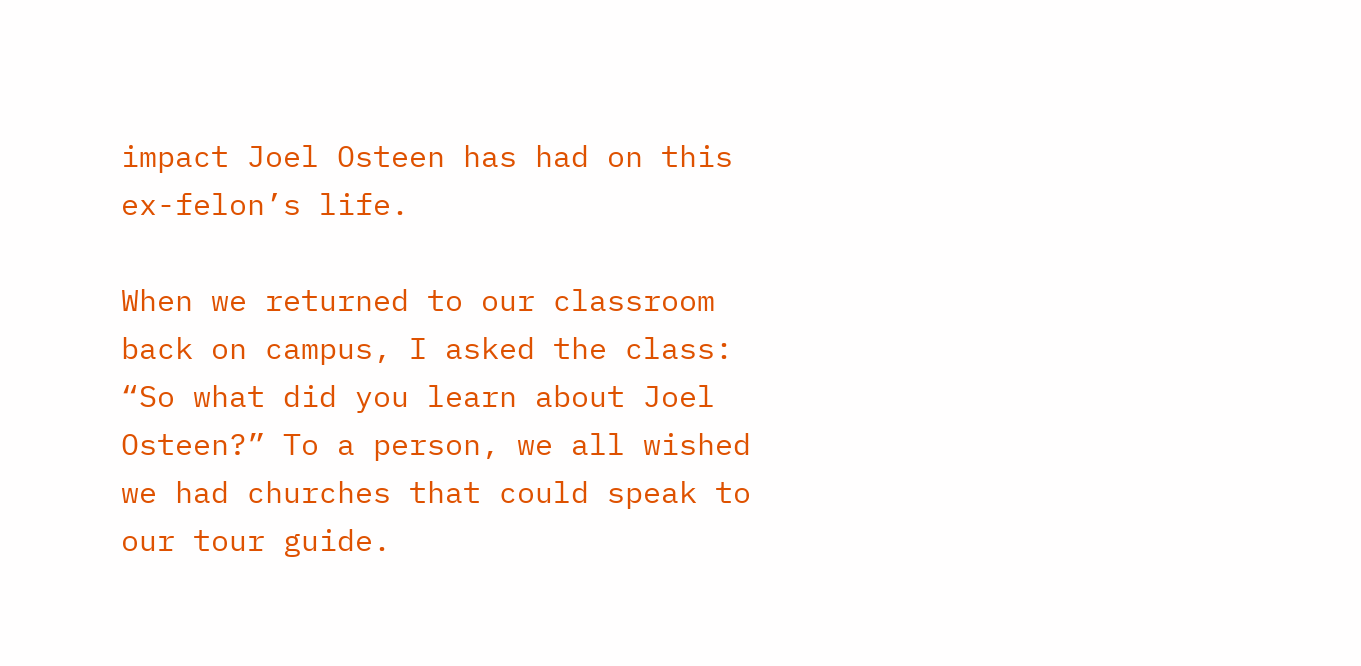impact Joel Osteen has had on this ex-felon’s life.

When we returned to our classroom back on campus, I asked the class: “So what did you learn about Joel Osteen?” To a person, we all wished we had churches that could speak to our tour guide.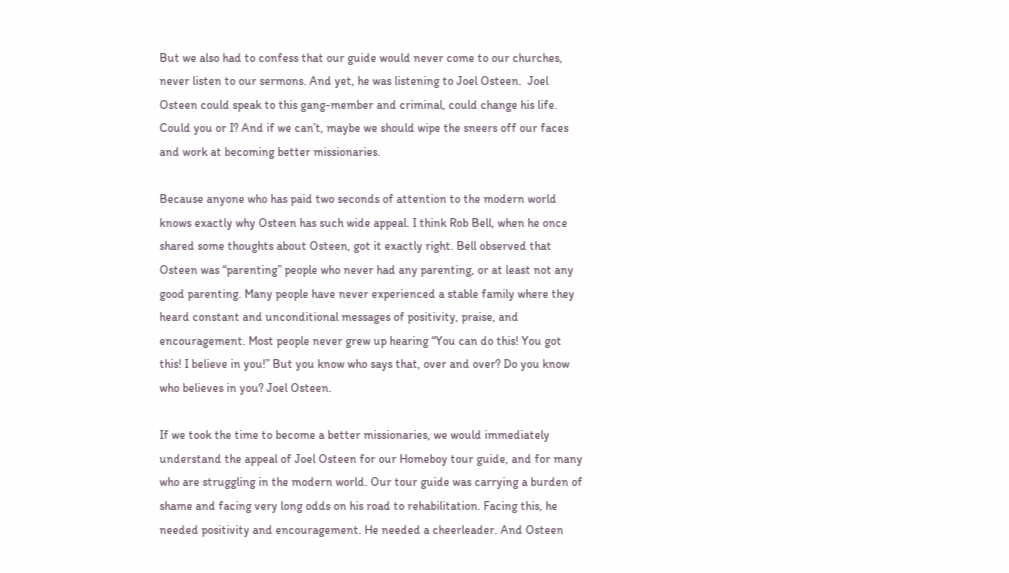But we also had to confess that our guide would never come to our churches, never listen to our sermons. And yet, he was listening to Joel Osteen.  Joel Osteen could speak to this gang-member and criminal, could change his life. Could you or I? And if we can’t, maybe we should wipe the sneers off our faces and work at becoming better missionaries.

Because anyone who has paid two seconds of attention to the modern world knows exactly why Osteen has such wide appeal. I think Rob Bell, when he once shared some thoughts about Osteen, got it exactly right. Bell observed that Osteen was “parenting” people who never had any parenting, or at least not any good parenting. Many people have never experienced a stable family where they heard constant and unconditional messages of positivity, praise, and encouragement. Most people never grew up hearing “You can do this! You got this! I believe in you!” But you know who says that, over and over? Do you know who believes in you? Joel Osteen.

If we took the time to become a better missionaries, we would immediately understand the appeal of Joel Osteen for our Homeboy tour guide, and for many who are struggling in the modern world. Our tour guide was carrying a burden of shame and facing very long odds on his road to rehabilitation. Facing this, he needed positivity and encouragement. He needed a cheerleader. And Osteen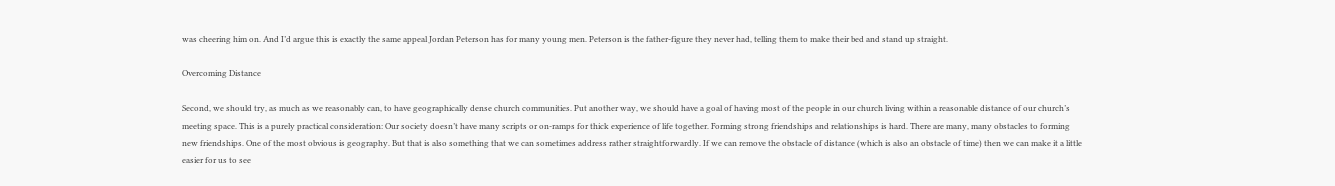was cheering him on. And I’d argue this is exactly the same appeal Jordan Peterson has for many young men. Peterson is the father-figure they never had, telling them to make their bed and stand up straight.

Overcoming Distance

Second, we should try, as much as we reasonably can, to have geographically dense church communities. Put another way, we should have a goal of having most of the people in our church living within a reasonable distance of our church’s meeting space. This is a purely practical consideration: Our society doesn’t have many scripts or on-ramps for thick experience of life together. Forming strong friendships and relationships is hard. There are many, many obstacles to forming new friendships. One of the most obvious is geography. But that is also something that we can sometimes address rather straightforwardly. If we can remove the obstacle of distance (which is also an obstacle of time) then we can make it a little easier for us to see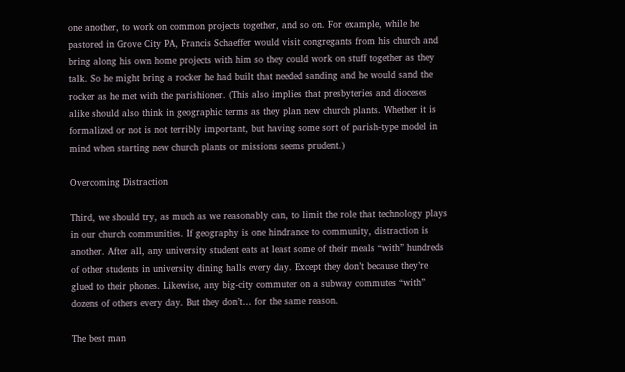one another, to work on common projects together, and so on. For example, while he pastored in Grove City PA, Francis Schaeffer would visit congregants from his church and bring along his own home projects with him so they could work on stuff together as they talk. So he might bring a rocker he had built that needed sanding and he would sand the rocker as he met with the parishioner. (This also implies that presbyteries and dioceses alike should also think in geographic terms as they plan new church plants. Whether it is formalized or not is not terribly important, but having some sort of parish-type model in mind when starting new church plants or missions seems prudent.)

Overcoming Distraction

Third, we should try, as much as we reasonably can, to limit the role that technology plays in our church communities. If geography is one hindrance to community, distraction is another. After all, any university student eats at least some of their meals “with” hundreds of other students in university dining halls every day. Except they don’t because they’re glued to their phones. Likewise, any big-city commuter on a subway commutes “with” dozens of others every day. But they don’t… for the same reason.

The best man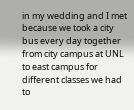in my wedding and I met because we took a city bus every day together from city campus at UNL to east campus for different classes we had to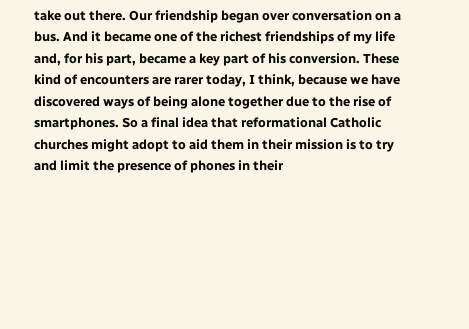take out there. Our friendship began over conversation on a bus. And it became one of the richest friendships of my life and, for his part, became a key part of his conversion. These kind of encounters are rarer today, I think, because we have discovered ways of being alone together due to the rise of smartphones. So a final idea that reformational Catholic churches might adopt to aid them in their mission is to try and limit the presence of phones in their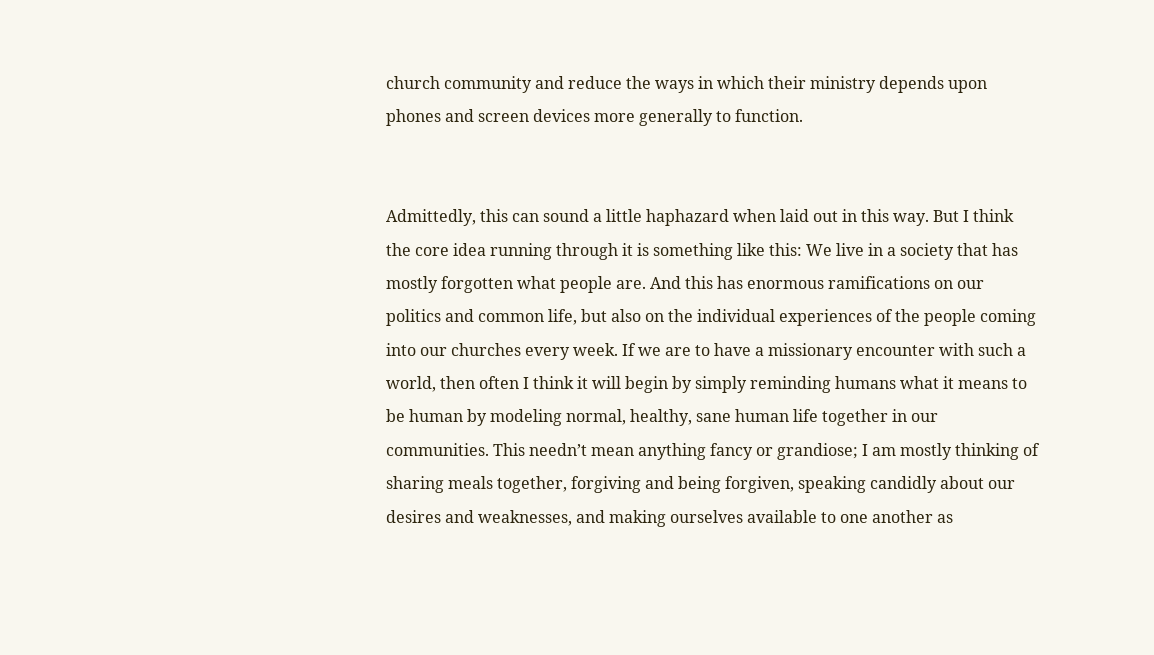church community and reduce the ways in which their ministry depends upon phones and screen devices more generally to function.


Admittedly, this can sound a little haphazard when laid out in this way. But I think the core idea running through it is something like this: We live in a society that has mostly forgotten what people are. And this has enormous ramifications on our politics and common life, but also on the individual experiences of the people coming into our churches every week. If we are to have a missionary encounter with such a world, then often I think it will begin by simply reminding humans what it means to be human by modeling normal, healthy, sane human life together in our communities. This needn’t mean anything fancy or grandiose; I am mostly thinking of sharing meals together, forgiving and being forgiven, speaking candidly about our desires and weaknesses, and making ourselves available to one another as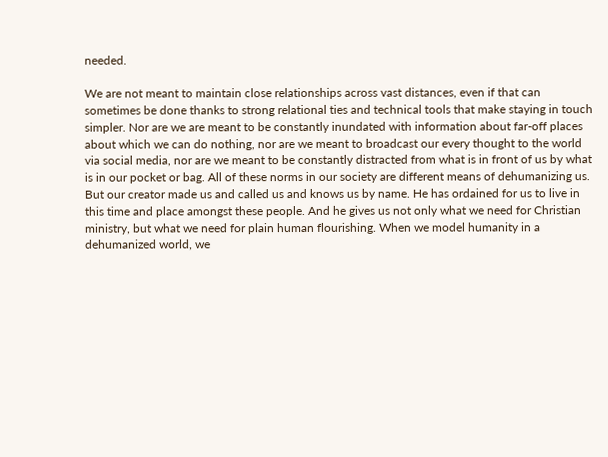needed.

We are not meant to maintain close relationships across vast distances, even if that can sometimes be done thanks to strong relational ties and technical tools that make staying in touch simpler. Nor are we are meant to be constantly inundated with information about far-off places about which we can do nothing, nor are we meant to broadcast our every thought to the world via social media, nor are we meant to be constantly distracted from what is in front of us by what is in our pocket or bag. All of these norms in our society are different means of dehumanizing us. But our creator made us and called us and knows us by name. He has ordained for us to live in this time and place amongst these people. And he gives us not only what we need for Christian ministry, but what we need for plain human flourishing. When we model humanity in a dehumanized world, we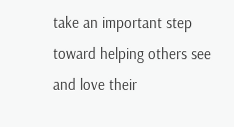take an important step toward helping others see and love their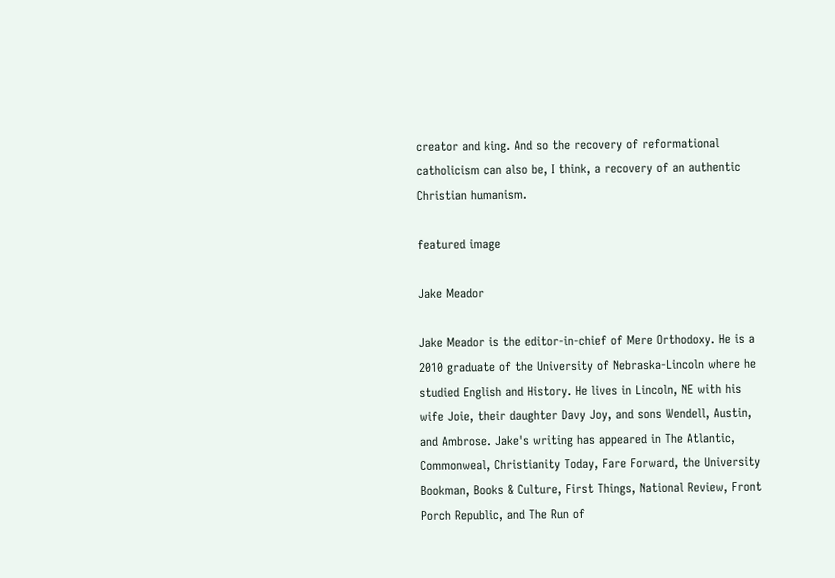creator and king. And so the recovery of reformational catholicism can also be, I think, a recovery of an authentic Christian humanism.

featured image

Jake Meador

Jake Meador is the editor-in-chief of Mere Orthodoxy. He is a 2010 graduate of the University of Nebraska-Lincoln where he studied English and History. He lives in Lincoln, NE with his wife Joie, their daughter Davy Joy, and sons Wendell, Austin, and Ambrose. Jake's writing has appeared in The Atlantic, Commonweal, Christianity Today, Fare Forward, the University Bookman, Books & Culture, First Things, National Review, Front Porch Republic, and The Run of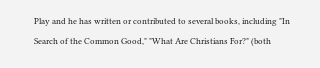Play and he has written or contributed to several books, including "In Search of the Common Good," "What Are Christians For?" (both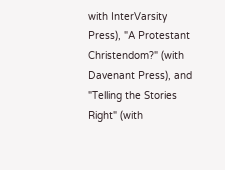with InterVarsity Press), "A Protestant Christendom?" (with Davenant Press), and "Telling the Stories Right" (with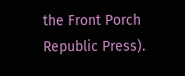the Front Porch Republic Press).